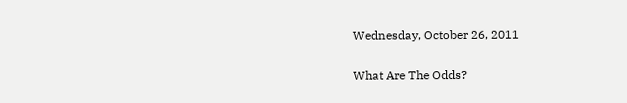Wednesday, October 26, 2011

What Are The Odds?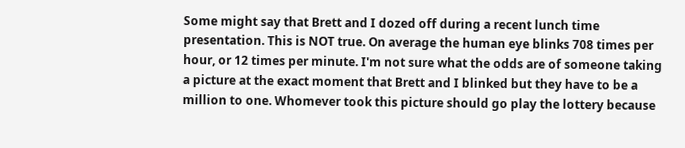Some might say that Brett and I dozed off during a recent lunch time presentation. This is NOT true. On average the human eye blinks 708 times per hour, or 12 times per minute. I'm not sure what the odds are of someone taking a picture at the exact moment that Brett and I blinked but they have to be a million to one. Whomever took this picture should go play the lottery because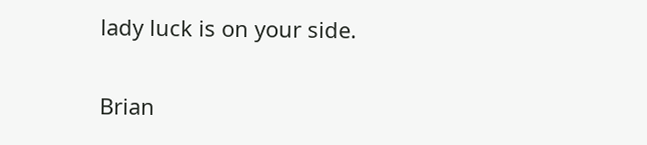lady luck is on your side.

Brian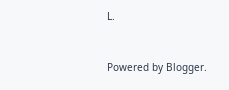L.


Powered by Blogger.